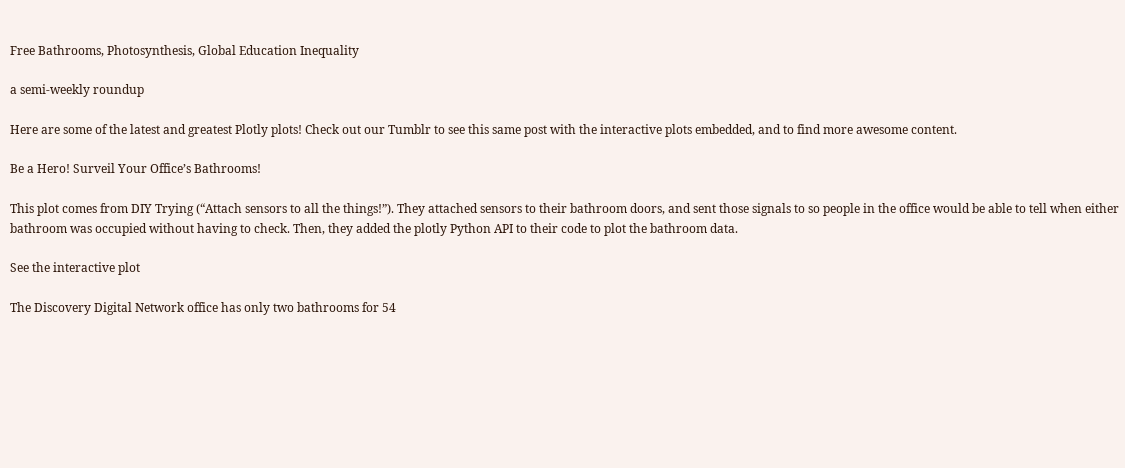Free Bathrooms, Photosynthesis, Global Education Inequality

a semi-weekly roundup

Here are some of the latest and greatest Plotly plots! Check out our Tumblr to see this same post with the interactive plots embedded, and to find more awesome content.

Be a Hero! Surveil Your Office’s Bathrooms!

This plot comes from DIY Trying (“Attach sensors to all the things!”). They attached sensors to their bathroom doors, and sent those signals to so people in the office would be able to tell when either bathroom was occupied without having to check. Then, they added the plotly Python API to their code to plot the bathroom data.

See the interactive plot

The Discovery Digital Network office has only two bathrooms for 54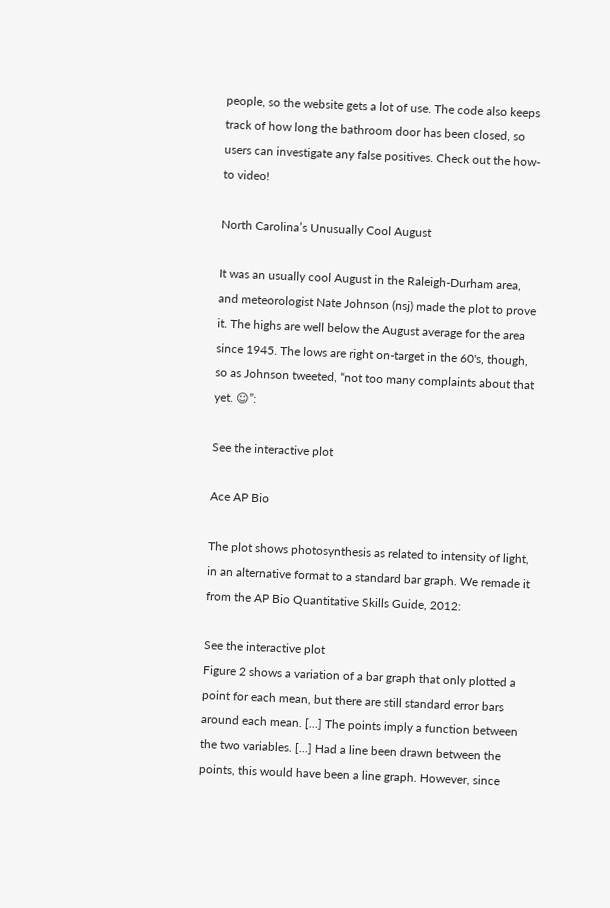people, so the website gets a lot of use. The code also keeps track of how long the bathroom door has been closed, so users can investigate any false positives. Check out the how-to video!

North Carolina’s Unusually Cool August

It was an usually cool August in the Raleigh-Durham area, and meteorologist Nate Johnson (nsj) made the plot to prove it. The highs are well below the August average for the area since 1945. The lows are right on-target in the 60's, though, so as Johnson tweeted, “not too many complaints about that yet. ☺”:

See the interactive plot

Ace AP Bio

The plot shows photosynthesis as related to intensity of light, in an alternative format to a standard bar graph. We remade it from the AP Bio Quantitative Skills Guide, 2012:

See the interactive plot
Figure 2 shows a variation of a bar graph that only plotted a point for each mean, but there are still standard error bars around each mean. […] The points imply a function between the two variables. […] Had a line been drawn between the points, this would have been a line graph. However, since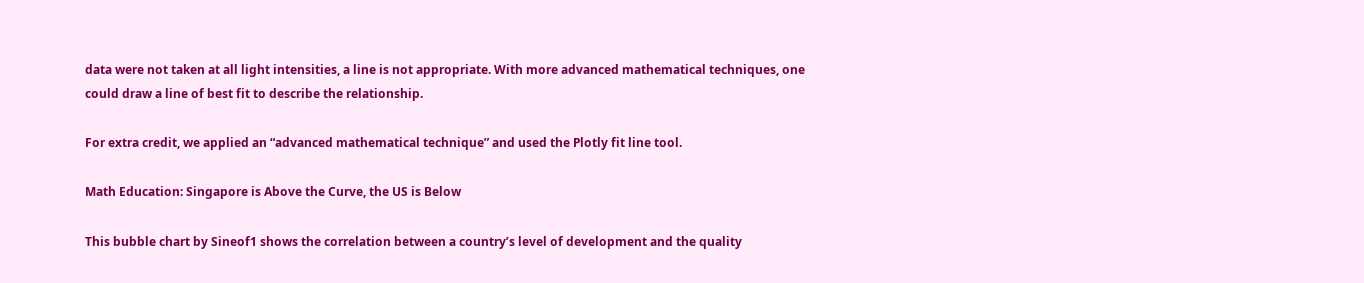data were not taken at all light intensities, a line is not appropriate. With more advanced mathematical techniques, one could draw a line of best fit to describe the relationship.

For extra credit, we applied an “advanced mathematical technique” and used the Plotly fit line tool.

Math Education: Singapore is Above the Curve, the US is Below

This bubble chart by Sineof1 shows the correlation between a country’s level of development and the quality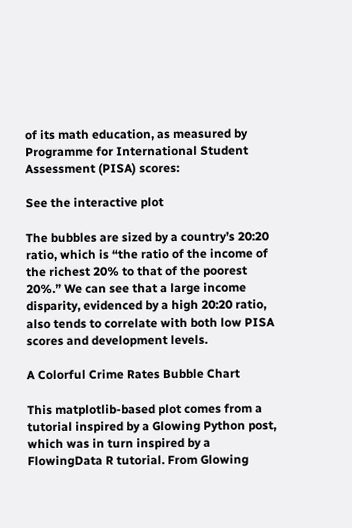of its math education, as measured by Programme for International Student Assessment (PISA) scores:

See the interactive plot

The bubbles are sized by a country’s 20:20 ratio, which is “the ratio of the income of the richest 20% to that of the poorest 20%.” We can see that a large income disparity, evidenced by a high 20:20 ratio, also tends to correlate with both low PISA scores and development levels.

A Colorful Crime Rates Bubble Chart

This matplotlib-based plot comes from a tutorial inspired by a Glowing Python post, which was in turn inspired by a FlowingData R tutorial. From Glowing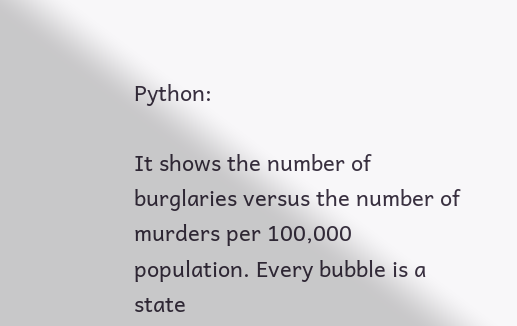Python:

It shows the number of burglaries versus the number of murders per 100,000 population. Every bubble is a state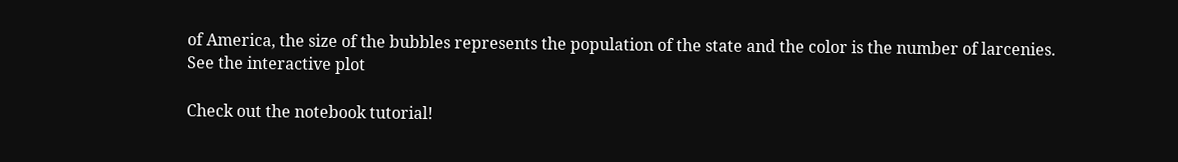of America, the size of the bubbles represents the population of the state and the color is the number of larcenies.
See the interactive plot

Check out the notebook tutorial!